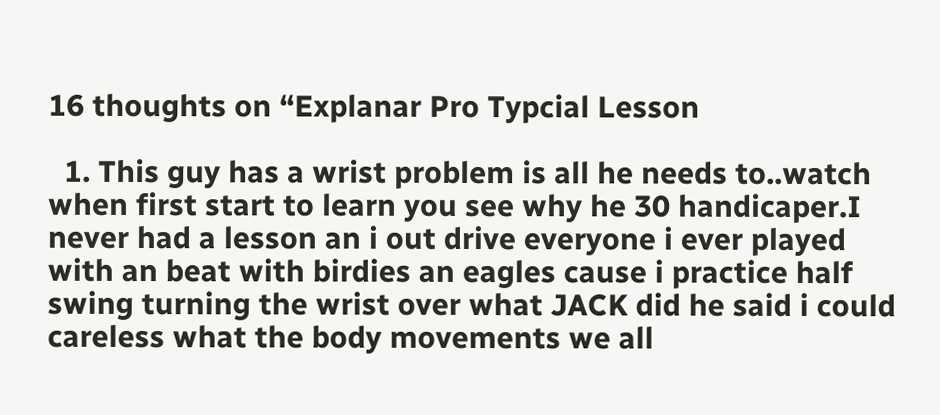16 thoughts on “Explanar Pro Typcial Lesson

  1. This guy has a wrist problem is all he needs to..watch when first start to learn you see why he 30 handicaper.I never had a lesson an i out drive everyone i ever played with an beat with birdies an eagles cause i practice half swing turning the wrist over what JACK did he said i could careless what the body movements we all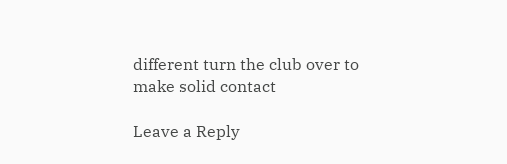different turn the club over to make solid contact

Leave a Reply